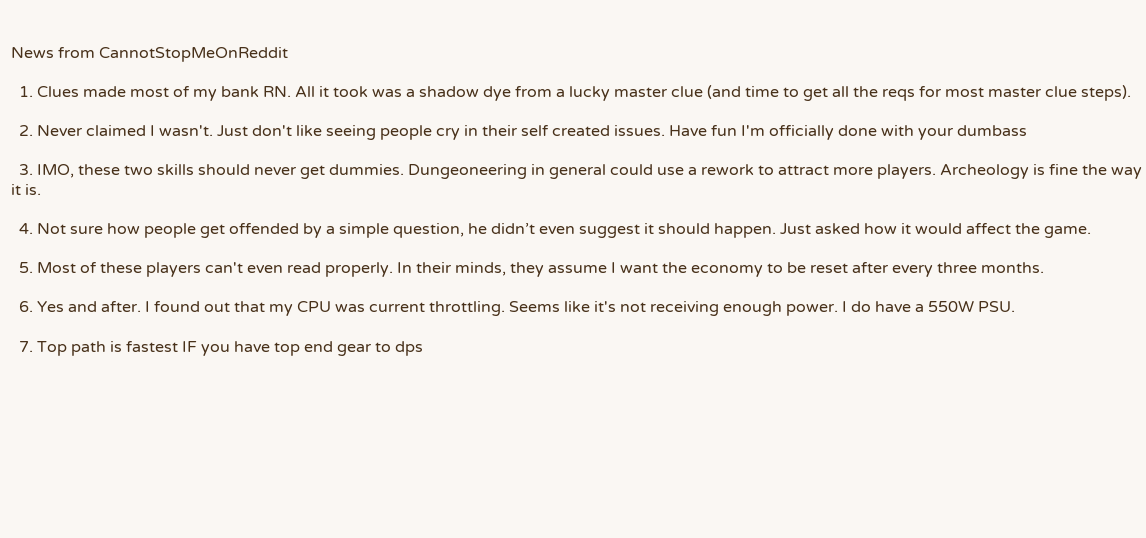News from CannotStopMeOnReddit

  1. Clues made most of my bank RN. All it took was a shadow dye from a lucky master clue (and time to get all the reqs for most master clue steps).

  2. Never claimed I wasn't. Just don't like seeing people cry in their self created issues. Have fun I'm officially done with your dumbass

  3. IMO, these two skills should never get dummies. Dungeoneering in general could use a rework to attract more players. Archeology is fine the way it is.

  4. Not sure how people get offended by a simple question, he didn’t even suggest it should happen. Just asked how it would affect the game.

  5. Most of these players can't even read properly. In their minds, they assume I want the economy to be reset after every three months.

  6. Yes and after. I found out that my CPU was current throttling. Seems like it's not receiving enough power. I do have a 550W PSU.

  7. Top path is fastest IF you have top end gear to dps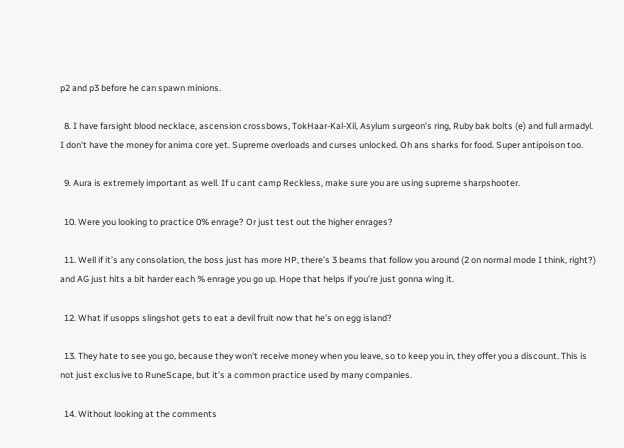p2 and p3 before he can spawn minions.

  8. I have farsight blood necklace, ascension crossbows, TokHaar-Kal-Xil, Asylum surgeon's ring, Ruby bak bolts (e) and full armadyl. I don't have the money for anima core yet. Supreme overloads and curses unlocked. Oh ans sharks for food. Super antipoison too.

  9. Aura is extremely important as well. If u cant camp Reckless, make sure you are using supreme sharpshooter.

  10. Were you looking to practice 0% enrage? Or just test out the higher enrages?

  11. Well if it’s any consolation, the boss just has more HP, there’s 3 beams that follow you around (2 on normal mode I think, right?) and AG just hits a bit harder each % enrage you go up. Hope that helps if you’re just gonna wing it.

  12. What if usopps slingshot gets to eat a devil fruit now that he’s on egg island?

  13. They hate to see you go, because they won't receive money when you leave, so to keep you in, they offer you a discount. This is not just exclusive to RuneScape, but it's a common practice used by many companies.

  14. Without looking at the comments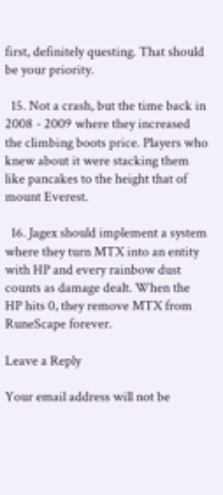first, definitely questing. That should be your priority.

  15. Not a crash, but the time back in 2008 - 2009 where they increased the climbing boots price. Players who knew about it were stacking them like pancakes to the height that of mount Everest.

  16. Jagex should implement a system where they turn MTX into an entity with HP and every rainbow dust counts as damage dealt. When the HP hits 0, they remove MTX from RuneScape forever.

Leave a Reply

Your email address will not be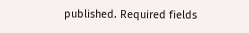published. Required fields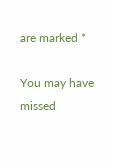are marked *

You may have missed